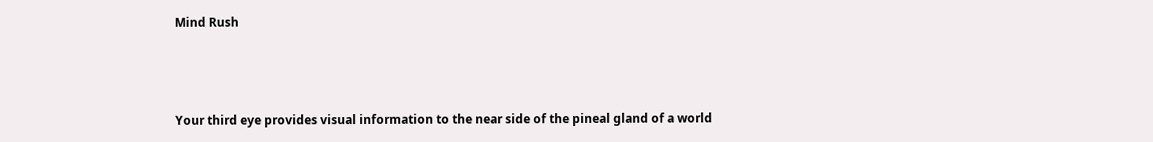Mind Rush



Your third eye provides visual information to the near side of the pineal gland of a world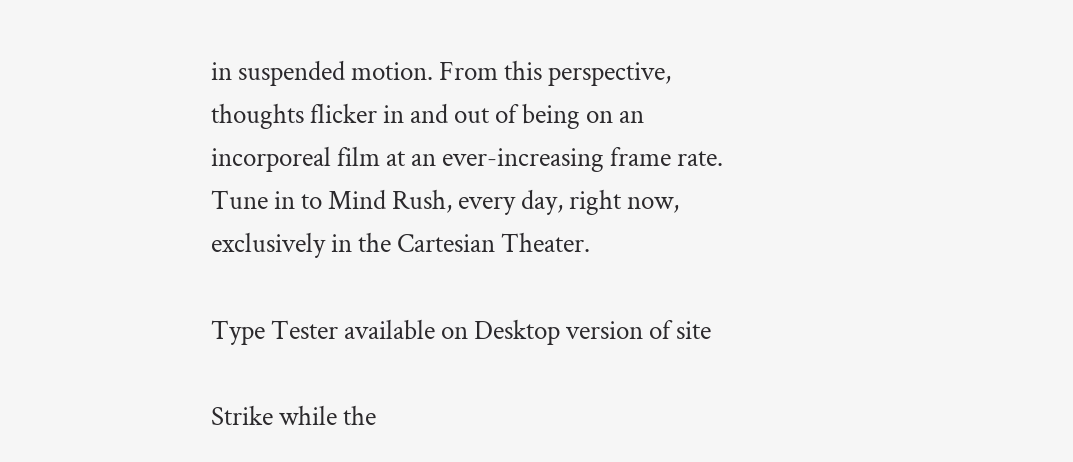in suspended motion. From this perspective, thoughts flicker in and out of being on an incorporeal film at an ever-increasing frame rate. Tune in to Mind Rush, every day, right now, exclusively in the Cartesian Theater.

Type Tester available on Desktop version of site

Strike while the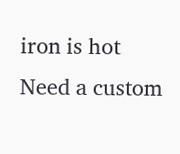iron is hot
Need a custom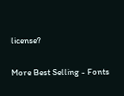license?

More Best Selling - Fonts